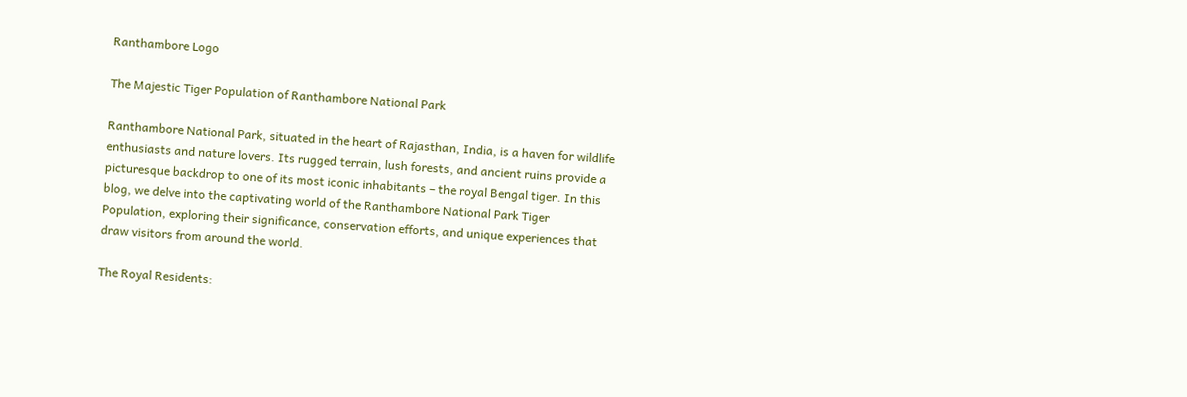Ranthambore Logo

The Majestic Tiger Population of Ranthambore National Park

Ranthambore National Park, situated in the heart of Rajasthan, India, is a haven for wildlife enthusiasts and nature lovers. Its rugged terrain, lush forests, and ancient ruins provide a picturesque backdrop to one of its most iconic inhabitants – the royal Bengal tiger. In this blog, we delve into the captivating world of the Ranthambore National Park Tiger Population, exploring their significance, conservation efforts, and unique experiences that draw visitors from around the world.

The Royal Residents: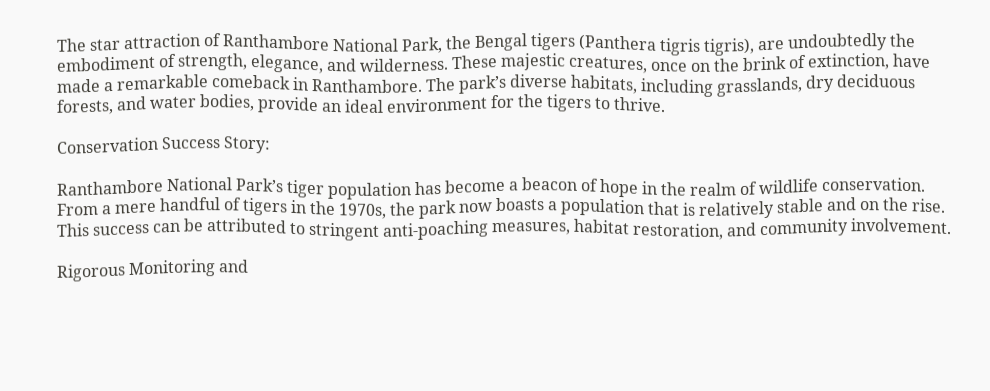The star attraction of Ranthambore National Park, the Bengal tigers (Panthera tigris tigris), are undoubtedly the embodiment of strength, elegance, and wilderness. These majestic creatures, once on the brink of extinction, have made a remarkable comeback in Ranthambore. The park’s diverse habitats, including grasslands, dry deciduous forests, and water bodies, provide an ideal environment for the tigers to thrive.

Conservation Success Story:

Ranthambore National Park’s tiger population has become a beacon of hope in the realm of wildlife conservation. From a mere handful of tigers in the 1970s, the park now boasts a population that is relatively stable and on the rise. This success can be attributed to stringent anti-poaching measures, habitat restoration, and community involvement.

Rigorous Monitoring and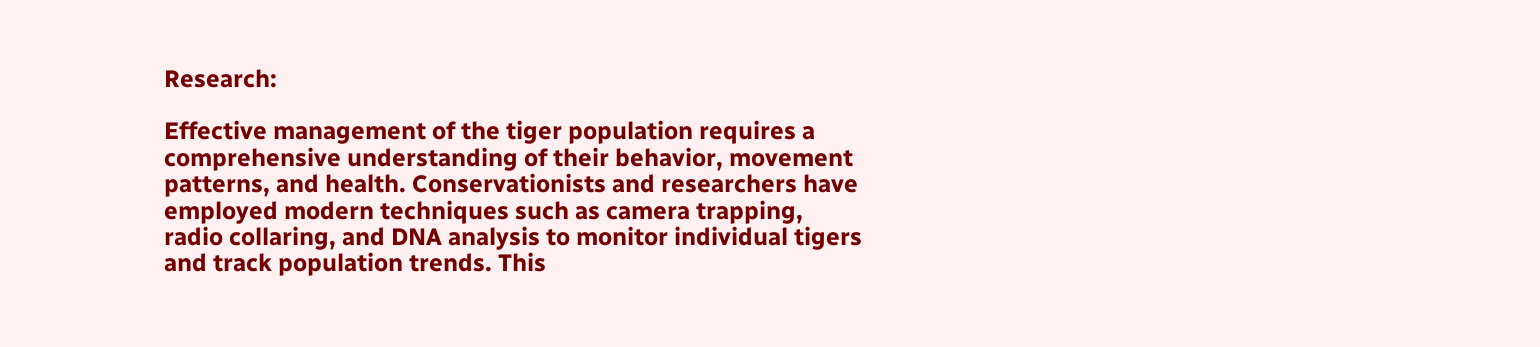Research:

Effective management of the tiger population requires a comprehensive understanding of their behavior, movement patterns, and health. Conservationists and researchers have employed modern techniques such as camera trapping, radio collaring, and DNA analysis to monitor individual tigers and track population trends. This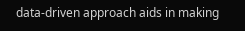data-driven approach aids in making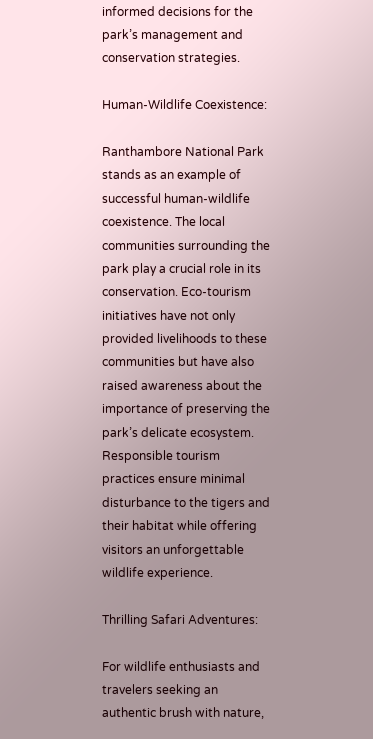informed decisions for the park’s management and conservation strategies.

Human-Wildlife Coexistence:

Ranthambore National Park stands as an example of successful human-wildlife coexistence. The local communities surrounding the park play a crucial role in its conservation. Eco-tourism initiatives have not only provided livelihoods to these communities but have also raised awareness about the importance of preserving the park’s delicate ecosystem. Responsible tourism practices ensure minimal disturbance to the tigers and their habitat while offering visitors an unforgettable wildlife experience.

Thrilling Safari Adventures:

For wildlife enthusiasts and travelers seeking an authentic brush with nature,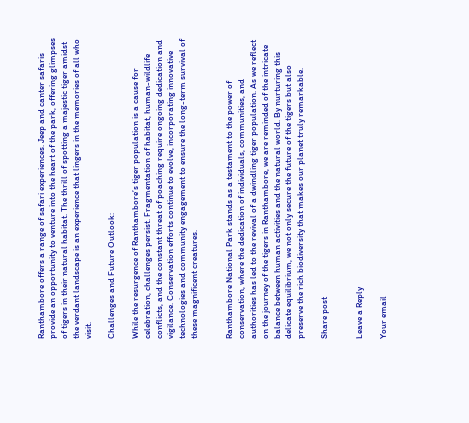Ranthambore offers a range of safari experiences. Jeep and canter safaris provide an opportunity to venture into the heart of the park, offering glimpses of tigers in their natural habitat. The thrill of spotting a majestic tiger amidst the verdant landscape is an experience that lingers in the memories of all who visit.

Challenges and Future Outlook:

While the resurgence of Ranthambore’s tiger population is a cause for celebration, challenges persist. Fragmentation of habitat, human-wildlife conflicts, and the constant threat of poaching require ongoing dedication and vigilance. Conservation efforts continue to evolve, incorporating innovative technologies and community engagement to ensure the long-term survival of these magnificent creatures.


Ranthambore National Park stands as a testament to the power of conservation, where the dedication of individuals, communities, and authorities has led to the revival of a dwindling tiger population. As we reflect on the journey of the tigers in Ranthambore, we are reminded of the intricate balance between human activities and the natural world. By nurturing this delicate equilibrium, we not only secure the future of the tigers but also preserve the rich biodiversity that makes our planet truly remarkable.

Share post


Leave a Reply

Your email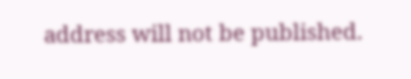address will not be published.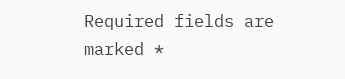Required fields are marked *